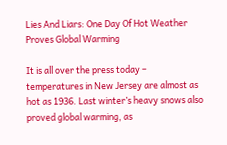Lies And Liars: One Day Of Hot Weather Proves Global Warming

It is all over the press today – temperatures in New Jersey are almost as hot as 1936. Last winter’s heavy snows also proved global warming, as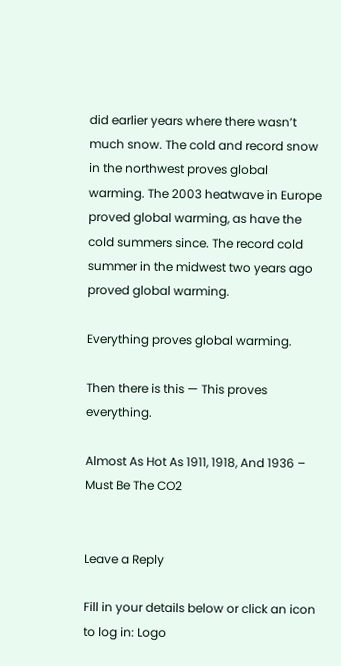did earlier years where there wasn’t much snow. The cold and record snow in the northwest proves global warming. The 2003 heatwave in Europe proved global warming, as have the cold summers since. The record cold summer in the midwest two years ago proved global warming.

Everything proves global warming.

Then there is this — This proves everything.

Almost As Hot As 1911, 1918, And 1936 – Must Be The CO2


Leave a Reply

Fill in your details below or click an icon to log in: Logo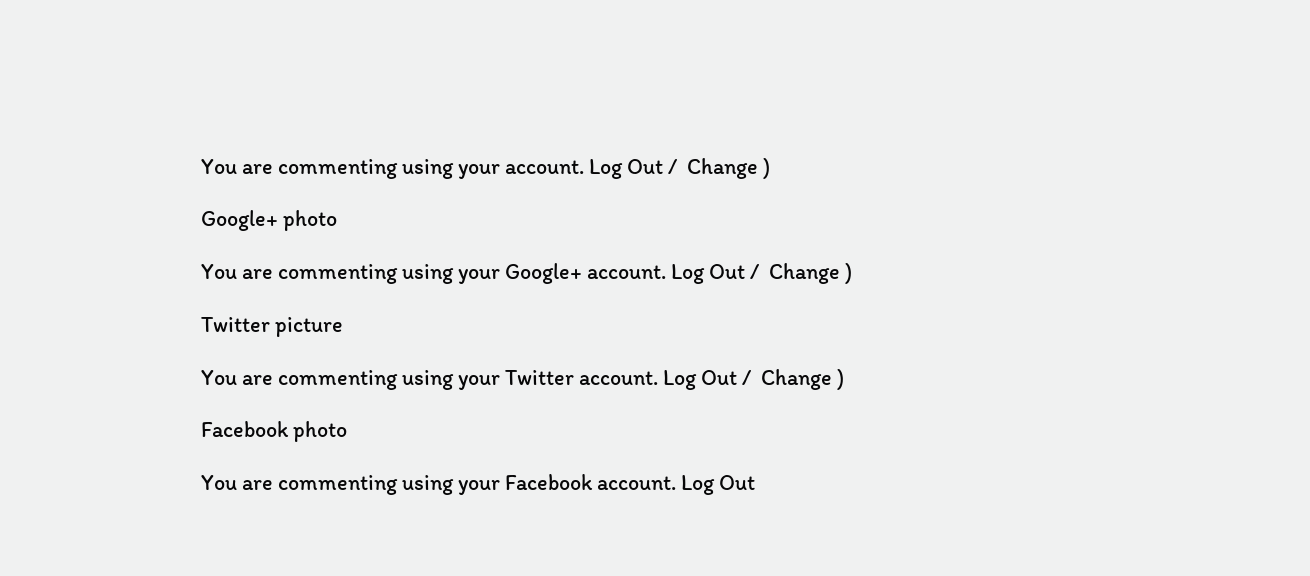You are commenting using your account. Log Out /  Change )

Google+ photo

You are commenting using your Google+ account. Log Out /  Change )

Twitter picture

You are commenting using your Twitter account. Log Out /  Change )

Facebook photo

You are commenting using your Facebook account. Log Out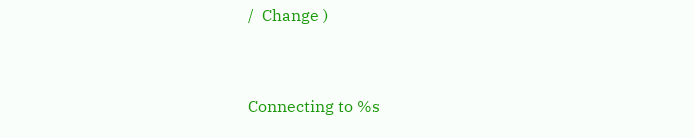/  Change )


Connecting to %s